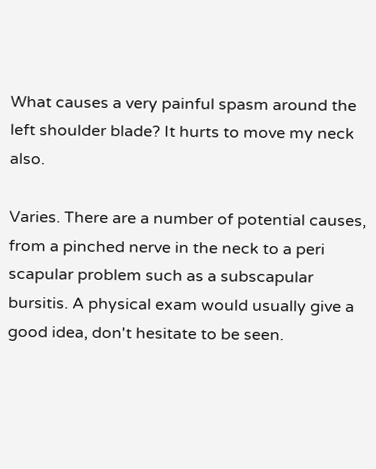What causes a very painful spasm around the left shoulder blade? It hurts to move my neck also.

Varies. There are a number of potential causes, from a pinched nerve in the neck to a peri scapular problem such as a subscapular bursitis. A physical exam would usually give a good idea, don't hesitate to be seen.